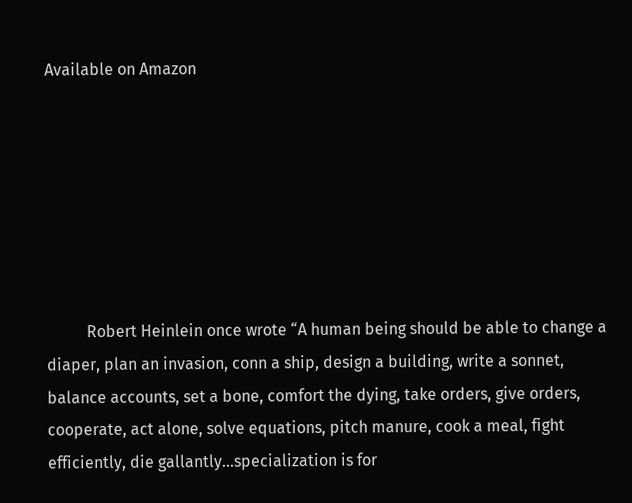Available on Amazon







          Robert Heinlein once wrote “A human being should be able to change a diaper, plan an invasion, conn a ship, design a building, write a sonnet, balance accounts, set a bone, comfort the dying, take orders, give orders, cooperate, act alone, solve equations, pitch manure, cook a meal, fight efficiently, die gallantly…specialization is for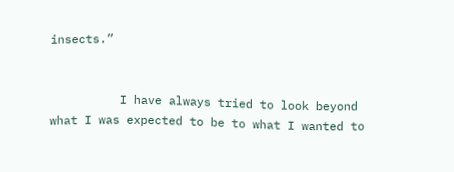insects.”


          I have always tried to look beyond what I was expected to be to what I wanted to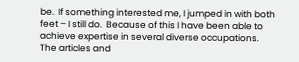be.  If something interested me, I jumped in with both feet – I still do.  Because of this I have been able to achieve expertise in several diverse occupations.  The articles and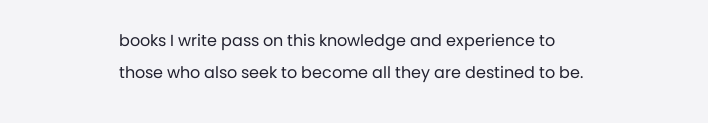books I write pass on this knowledge and experience to those who also seek to become all they are destined to be.